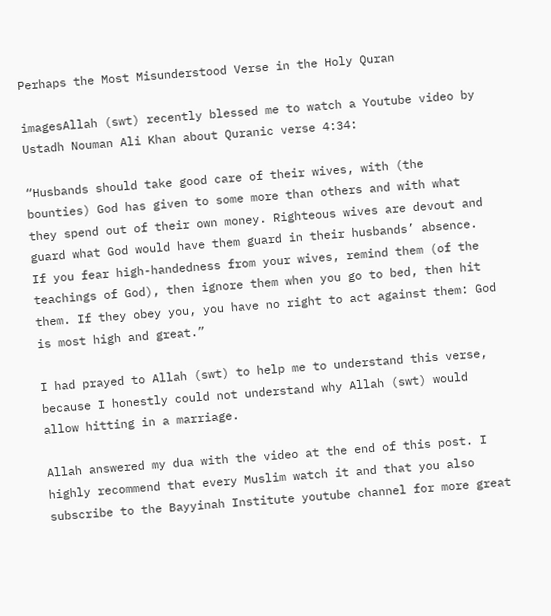Perhaps the Most Misunderstood Verse in the Holy Quran

imagesAllah (swt) recently blessed me to watch a Youtube video by Ustadh Nouman Ali Khan about Quranic verse 4:34:

“Husbands should take good care of their wives, with (the bounties) God has given to some more than others and with what they spend out of their own money. Righteous wives are devout and guard what God would have them guard in their husbands’ absence. If you fear high-handedness from your wives, remind them (of the teachings of God), then ignore them when you go to bed, then hit them. If they obey you, you have no right to act against them: God is most high and great.”

I had prayed to Allah (swt) to help me to understand this verse, because I honestly could not understand why Allah (swt) would allow hitting in a marriage.

Allah answered my dua with the video at the end of this post. I highly recommend that every Muslim watch it and that you also subscribe to the Bayyinah Institute youtube channel for more great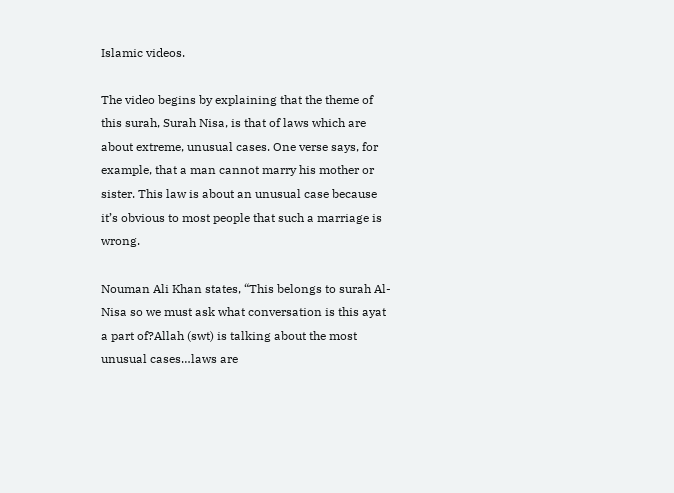Islamic videos.

The video begins by explaining that the theme of this surah, Surah Nisa, is that of laws which are about extreme, unusual cases. One verse says, for example, that a man cannot marry his mother or sister. This law is about an unusual case because it’s obvious to most people that such a marriage is wrong.

Nouman Ali Khan states, “This belongs to surah Al-Nisa so we must ask what conversation is this ayat a part of?Allah (swt) is talking about the most unusual cases…laws are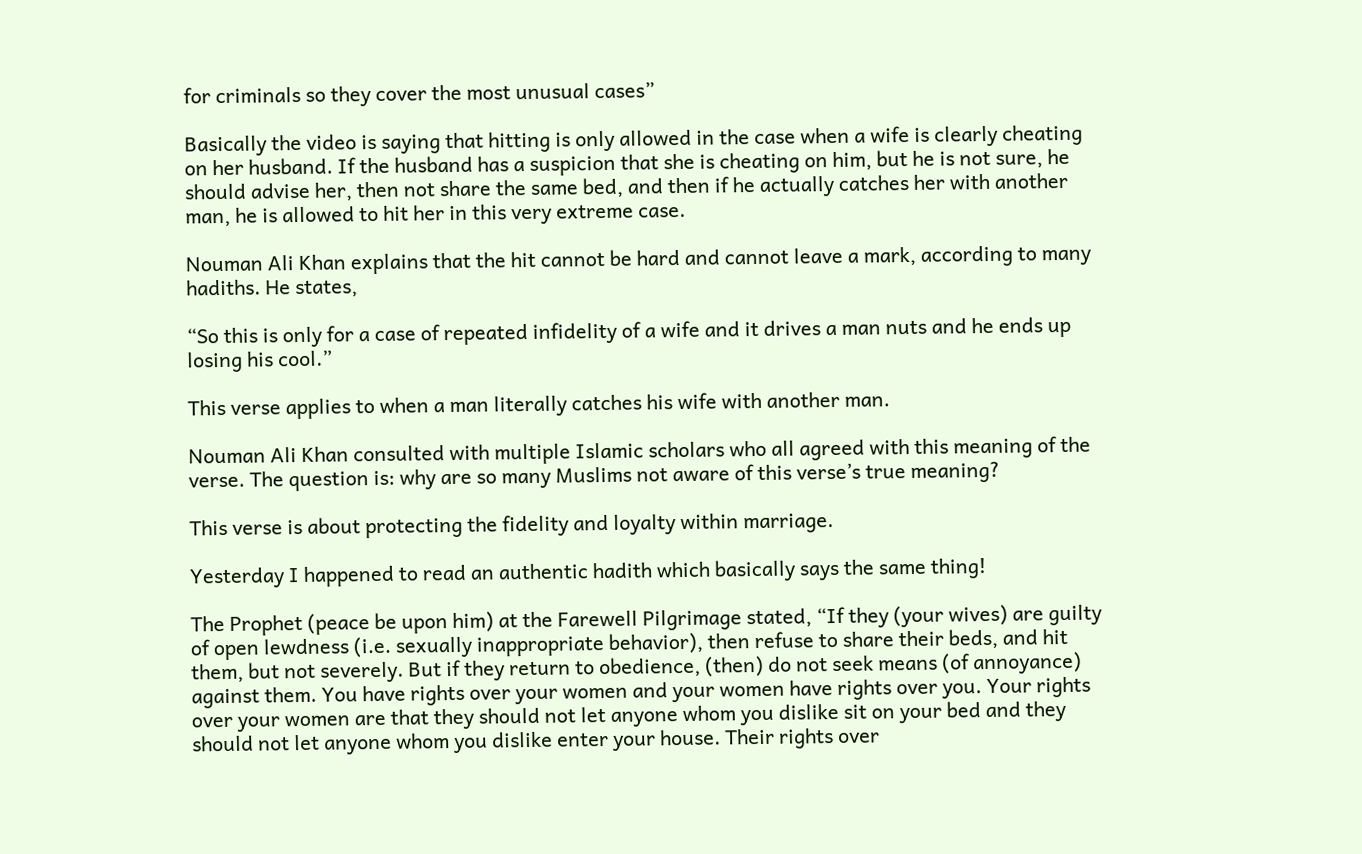for criminals so they cover the most unusual cases”

Basically the video is saying that hitting is only allowed in the case when a wife is clearly cheating on her husband. If the husband has a suspicion that she is cheating on him, but he is not sure, he should advise her, then not share the same bed, and then if he actually catches her with another man, he is allowed to hit her in this very extreme case.

Nouman Ali Khan explains that the hit cannot be hard and cannot leave a mark, according to many hadiths. He states,

“So this is only for a case of repeated infidelity of a wife and it drives a man nuts and he ends up losing his cool.”

This verse applies to when a man literally catches his wife with another man.

Nouman Ali Khan consulted with multiple Islamic scholars who all agreed with this meaning of the verse. The question is: why are so many Muslims not aware of this verse’s true meaning?

This verse is about protecting the fidelity and loyalty within marriage.

Yesterday I happened to read an authentic hadith which basically says the same thing!

The Prophet (peace be upon him) at the Farewell Pilgrimage stated, “If they (your wives) are guilty of open lewdness (i.e. sexually inappropriate behavior), then refuse to share their beds, and hit them, but not severely. But if they return to obedience, (then) do not seek means (of annoyance) against them. You have rights over your women and your women have rights over you. Your rights over your women are that they should not let anyone whom you dislike sit on your bed and they should not let anyone whom you dislike enter your house. Their rights over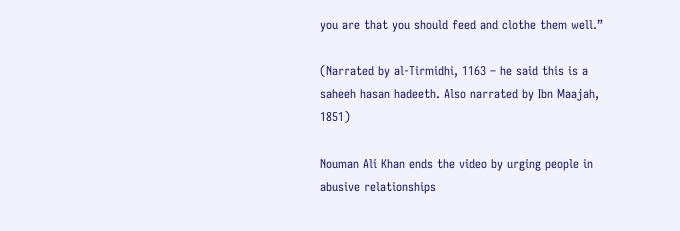you are that you should feed and clothe them well.”

(Narrated by al-Tirmidhi, 1163 – he said this is a saheeh hasan hadeeth. Also narrated by Ibn Maajah, 1851)

Nouman Ali Khan ends the video by urging people in abusive relationships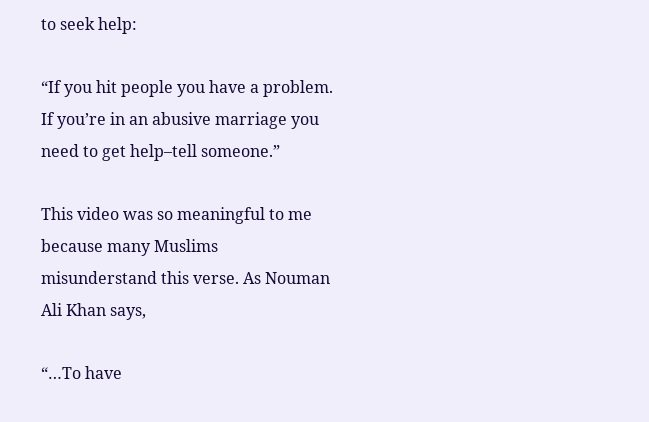to seek help:

“If you hit people you have a problem. If you’re in an abusive marriage you need to get help–tell someone.”

This video was so meaningful to me because many Muslims misunderstand this verse. As Nouman Ali Khan says,

“…To have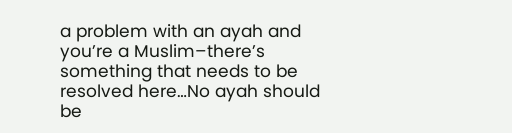a problem with an ayah and you’re a Muslim–there’s something that needs to be resolved here…No ayah should be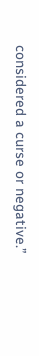considered a curse or negative.”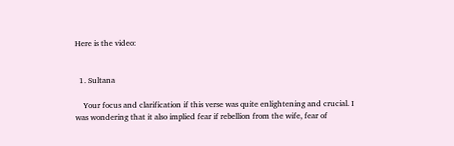Here is the video:


  1. Sultana

    Your focus and clarification if this verse was quite enlightening and crucial. I was wondering that it also implied fear if rebellion from the wife, fear of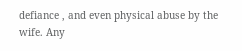defiance , and even physical abuse by the wife. Any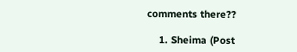comments there??

    1. Sheima (Post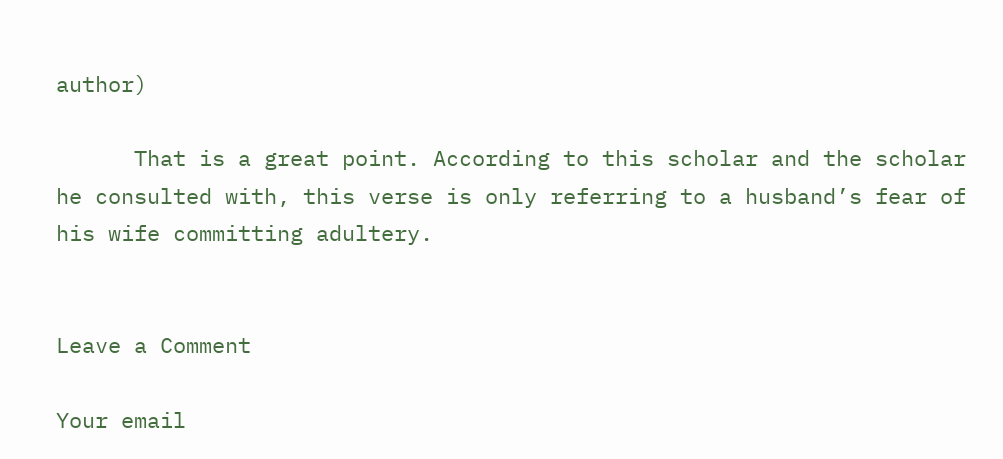author)

      That is a great point. According to this scholar and the scholar he consulted with, this verse is only referring to a husband’s fear of his wife committing adultery.


Leave a Comment

Your email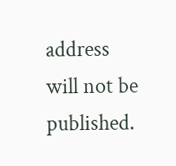address will not be published.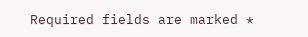Required fields are marked *